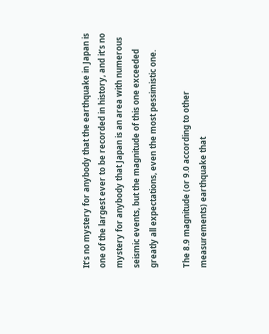It’s no mystery for anybody that the earthquake in Japan is one of the largest ever to be recorded in history, and it’s no mystery for anybody that Japan is an area with numerous seismic events, but the magnitude of this one exceeded greatly all expectations, even the most pessimistic one.

The 8.9 magnitude (or 9.0 according to other measurements) earthquake that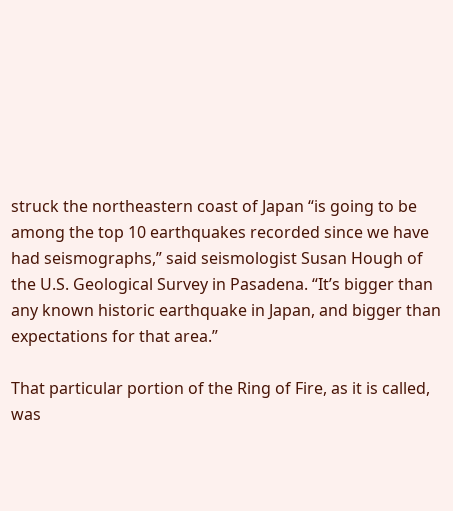struck the northeastern coast of Japan “is going to be among the top 10 earthquakes recorded since we have had seismographs,” said seismologist Susan Hough of the U.S. Geological Survey in Pasadena. “It’s bigger than any known historic earthquake in Japan, and bigger than expectations for that area.”

That particular portion of the Ring of Fire, as it is called, was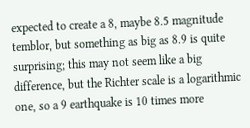expected to create a 8, maybe 8.5 magnitude temblor, but something as big as 8.9 is quite surprising; this may not seem like a big difference, but the Richter scale is a logarithmic one, so a 9 earthquake is 10 times more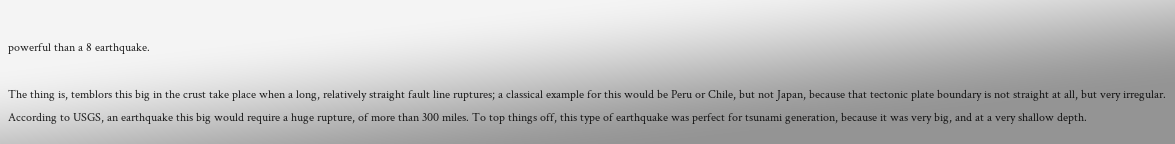powerful than a 8 earthquake.

The thing is, temblors this big in the crust take place when a long, relatively straight fault line ruptures; a classical example for this would be Peru or Chile, but not Japan, because that tectonic plate boundary is not straight at all, but very irregular. According to USGS, an earthquake this big would require a huge rupture, of more than 300 miles. To top things off, this type of earthquake was perfect for tsunami generation, because it was very big, and at a very shallow depth.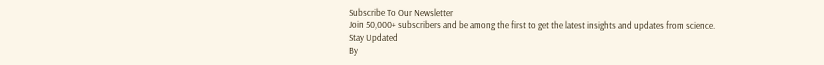Subscribe To Our Newsletter
Join 50,000+ subscribers and be among the first to get the latest insights and updates from science.
Stay Updated
By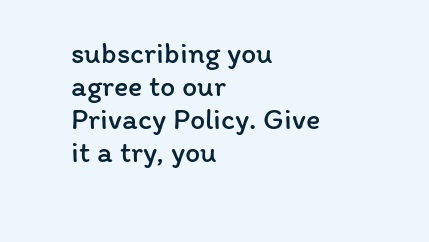subscribing you agree to our Privacy Policy. Give it a try, you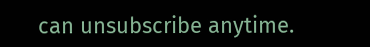can unsubscribe anytime.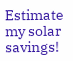Estimate my solar savings!